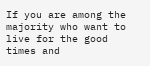If you are among the majority who want to live for the good times and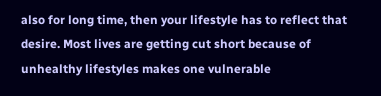also for long time, then your lifestyle has to reflect that desire. Most lives are getting cut short because of unhealthy lifestyles makes one vulnerable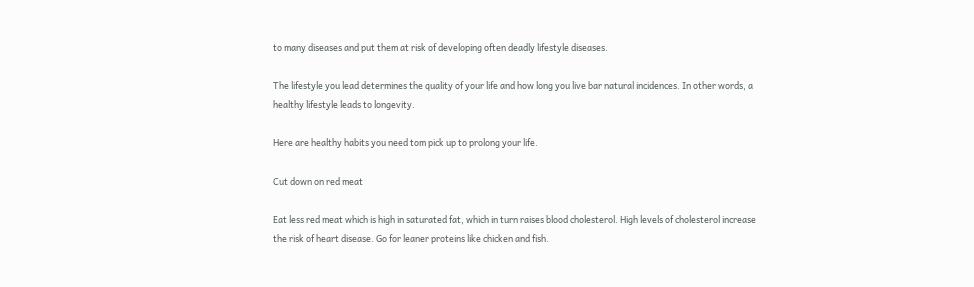to many diseases and put them at risk of developing often deadly lifestyle diseases.

The lifestyle you lead determines the quality of your life and how long you live bar natural incidences. In other words, a healthy lifestyle leads to longevity.

Here are healthy habits you need tom pick up to prolong your life.

Cut down on red meat

Eat less red meat which is high in saturated fat, which in turn raises blood cholesterol. High levels of cholesterol increase the risk of heart disease. Go for leaner proteins like chicken and fish.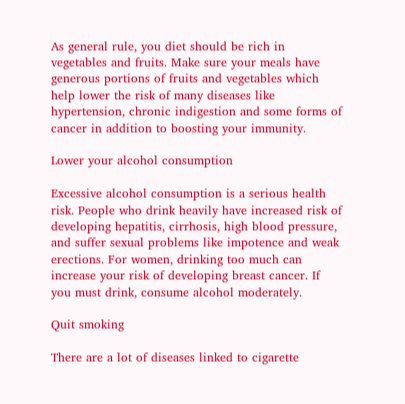As general rule, you diet should be rich in vegetables and fruits. Make sure your meals have generous portions of fruits and vegetables which help lower the risk of many diseases like hypertension, chronic indigestion and some forms of cancer in addition to boosting your immunity.

Lower your alcohol consumption

Excessive alcohol consumption is a serious health risk. People who drink heavily have increased risk of developing hepatitis, cirrhosis, high blood pressure, and suffer sexual problems like impotence and weak erections. For women, drinking too much can increase your risk of developing breast cancer. If you must drink, consume alcohol moderately.

Quit smoking

There are a lot of diseases linked to cigarette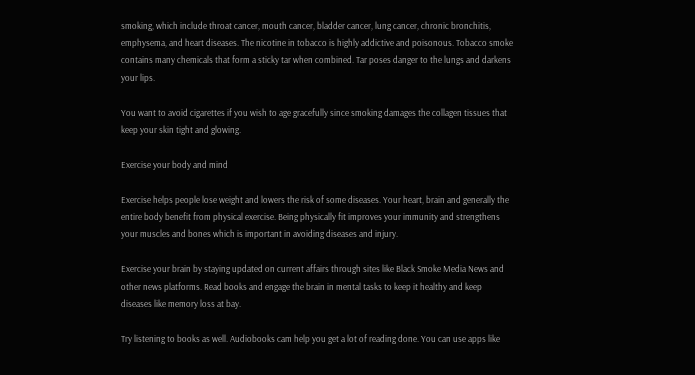smoking, which include throat cancer, mouth cancer, bladder cancer, lung cancer, chronic bronchitis, emphysema, and heart diseases. The nicotine in tobacco is highly addictive and poisonous. Tobacco smoke contains many chemicals that form a sticky tar when combined. Tar poses danger to the lungs and darkens your lips.

You want to avoid cigarettes if you wish to age gracefully since smoking damages the collagen tissues that keep your skin tight and glowing.

Exercise your body and mind

Exercise helps people lose weight and lowers the risk of some diseases. Your heart, brain and generally the entire body benefit from physical exercise. Being physically fit improves your immunity and strengthens your muscles and bones which is important in avoiding diseases and injury.

Exercise your brain by staying updated on current affairs through sites like Black Smoke Media News and other news platforms. Read books and engage the brain in mental tasks to keep it healthy and keep diseases like memory loss at bay.

Try listening to books as well. Audiobooks cam help you get a lot of reading done. You can use apps like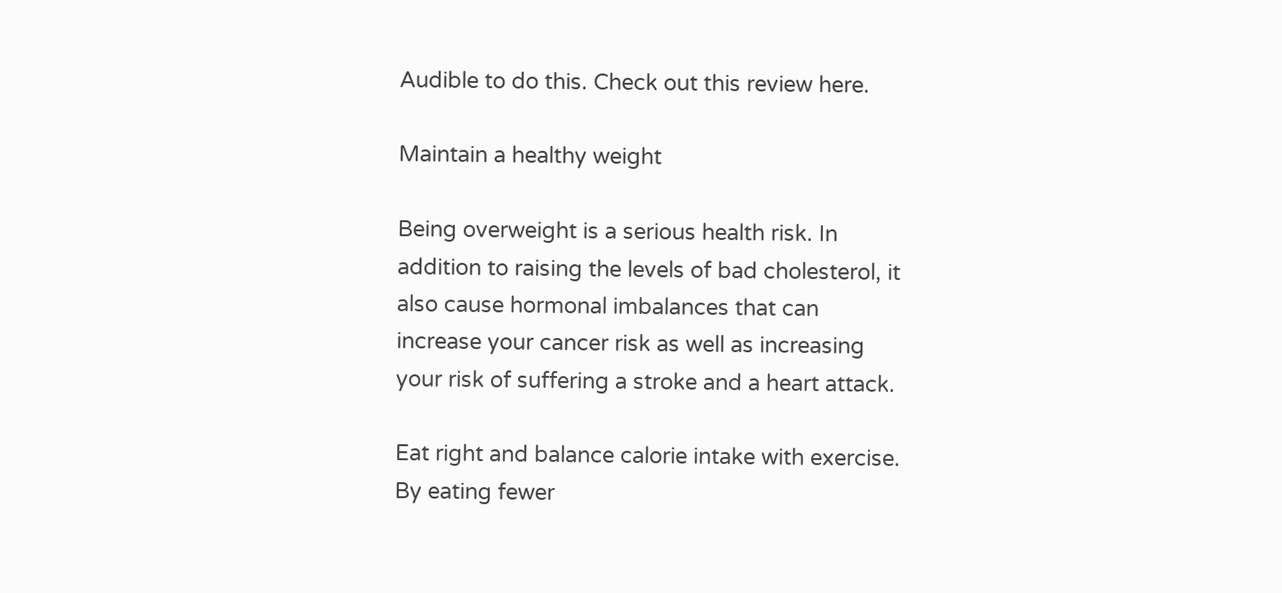Audible to do this. Check out this review here.

Maintain a healthy weight

Being overweight is a serious health risk. In addition to raising the levels of bad cholesterol, it also cause hormonal imbalances that can increase your cancer risk as well as increasing your risk of suffering a stroke and a heart attack.

Eat right and balance calorie intake with exercise. By eating fewer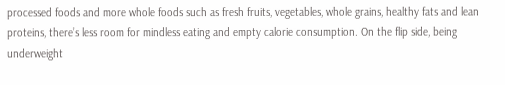processed foods and more whole foods such as fresh fruits, vegetables, whole grains, healthy fats and lean proteins, there’s less room for mindless eating and empty calorie consumption. On the flip side, being underweight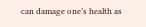can damage one’s health as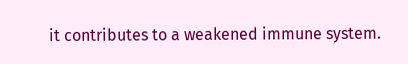it contributes to a weakened immune system.